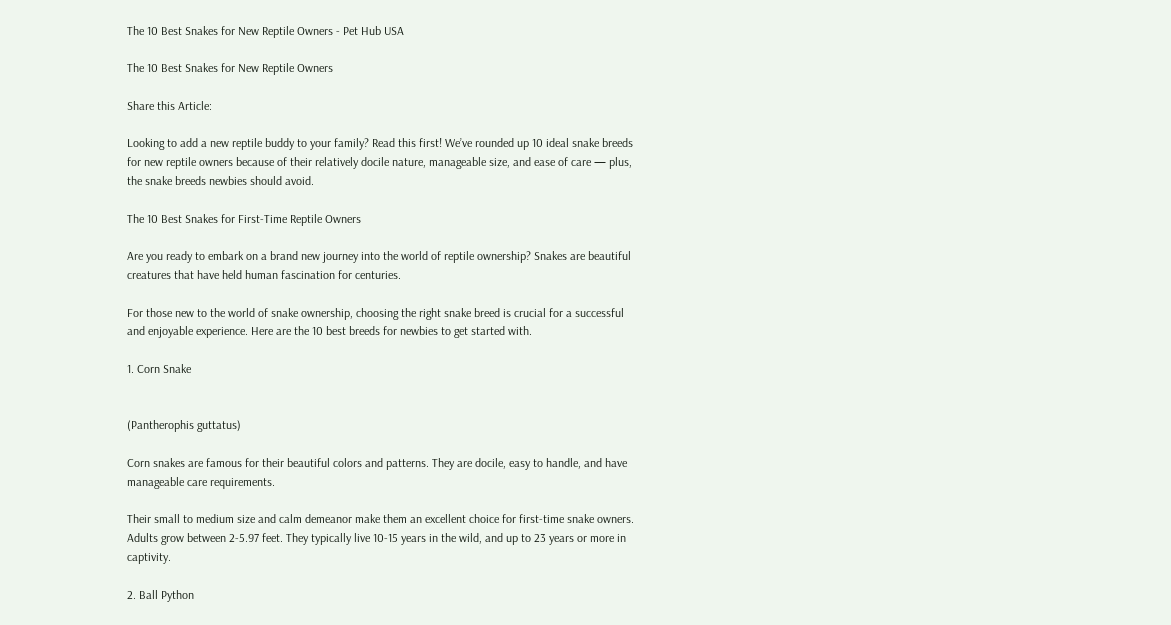The 10 Best Snakes for New Reptile Owners - Pet Hub USA

The 10 Best Snakes for New Reptile Owners

Share this Article:

Looking to add a new reptile buddy to your family? Read this first! We’ve rounded up 10 ideal snake breeds for new reptile owners because of their relatively docile nature, manageable size, and ease of care — plus, the snake breeds newbies should avoid.

The 10 Best Snakes for First-Time Reptile Owners

Are you ready to embark on a brand new journey into the world of reptile ownership? Snakes are beautiful creatures that have held human fascination for centuries.

For those new to the world of snake ownership, choosing the right snake breed is crucial for a successful and enjoyable experience. Here are the 10 best breeds for newbies to get started with.

1. Corn Snake


(Pantherophis guttatus)

Corn snakes are famous for their beautiful colors and patterns. They are docile, easy to handle, and have manageable care requirements.

Their small to medium size and calm demeanor make them an excellent choice for first-time snake owners. Adults grow between 2-5.97 feet. They typically live 10-15 years in the wild, and up to 23 years or more in captivity.

2. Ball Python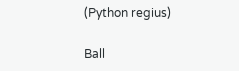(Python regius)

Ball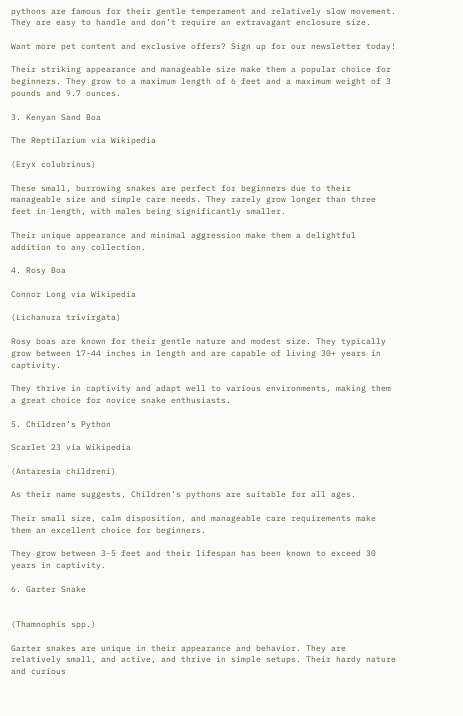pythons are famous for their gentle temperament and relatively slow movement. They are easy to handle and don’t require an extravagant enclosure size.

Want more pet content and exclusive offers? Sign up for our newsletter today!

Their striking appearance and manageable size make them a popular choice for beginners. They grow to a maximum length of 6 feet and a maximum weight of 3 pounds and 9.7 ounces.

3. Kenyan Sand Boa

The Reptilarium via Wikipedia

(Eryx colubrinus)

These small, burrowing snakes are perfect for beginners due to their manageable size and simple care needs. They rarely grow longer than three feet in length, with males being significantly smaller.

Their unique appearance and minimal aggression make them a delightful addition to any collection.

4. Rosy Boa

Connor Long via Wikipedia

(Lichanura trivirgata)

Rosy boas are known for their gentle nature and modest size. They typically grow between 17-44 inches in length and are capable of living 30+ years in captivity.

They thrive in captivity and adapt well to various environments, making them a great choice for novice snake enthusiasts.

5. Children’s Python

Scarlet 23 via Wikipedia

(Antaresia childreni)

As their name suggests, Children’s pythons are suitable for all ages.

Their small size, calm disposition, and manageable care requirements make them an excellent choice for beginners.

They grow between 3-5 feet and their lifespan has been known to exceed 30 years in captivity.

6. Garter Snake


(Thamnophis spp.)

Garter snakes are unique in their appearance and behavior. They are relatively small, and active, and thrive in simple setups. Their hardy nature and curious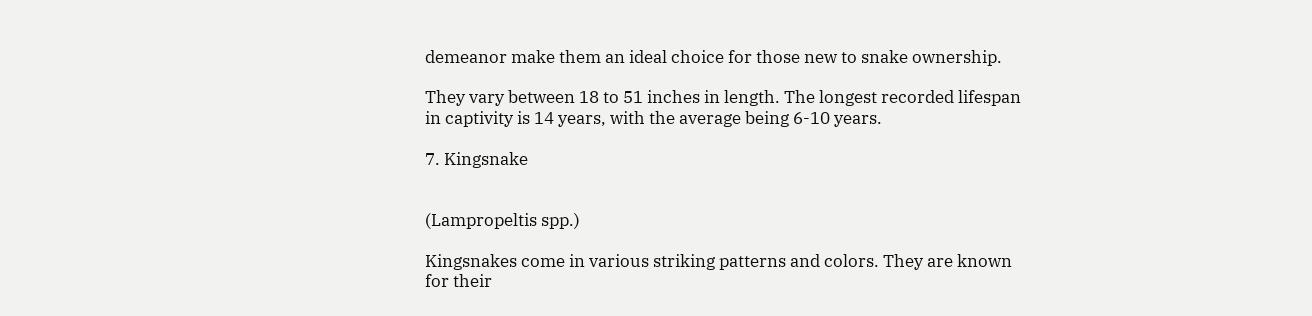demeanor make them an ideal choice for those new to snake ownership.

They vary between 18 to 51 inches in length. The longest recorded lifespan in captivity is 14 years, with the average being 6-10 years.

7. Kingsnake


(Lampropeltis spp.)

Kingsnakes come in various striking patterns and colors. They are known for their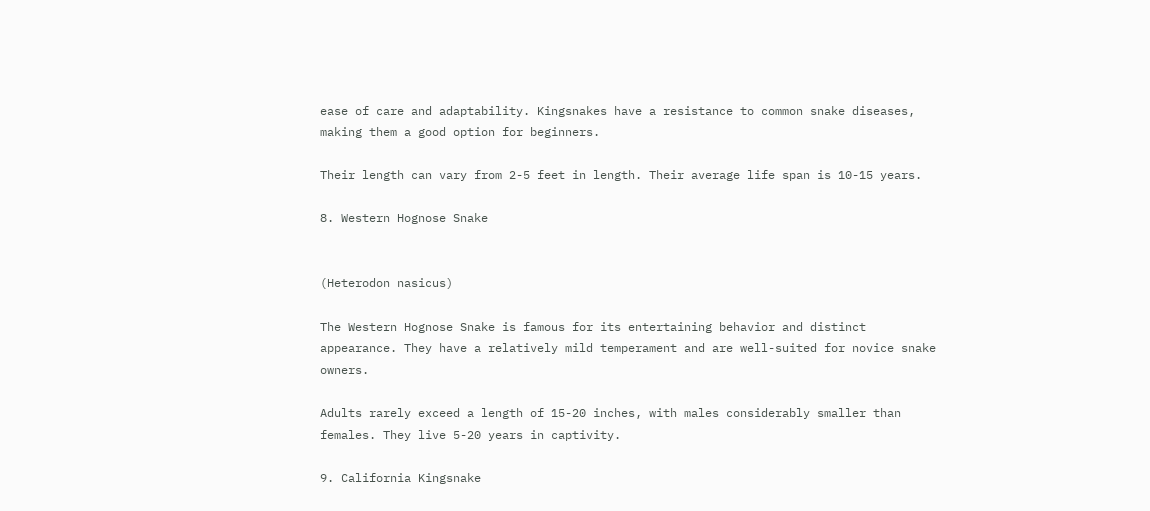ease of care and adaptability. Kingsnakes have a resistance to common snake diseases, making them a good option for beginners.

Their length can vary from 2-5 feet in length. Their average life span is 10-15 years.

8. Western Hognose Snake


(Heterodon nasicus)

The Western Hognose Snake is famous for its entertaining behavior and distinct appearance. They have a relatively mild temperament and are well-suited for novice snake owners.

Adults rarely exceed a length of 15-20 inches, with males considerably smaller than females. They live 5-20 years in captivity.

9. California Kingsnake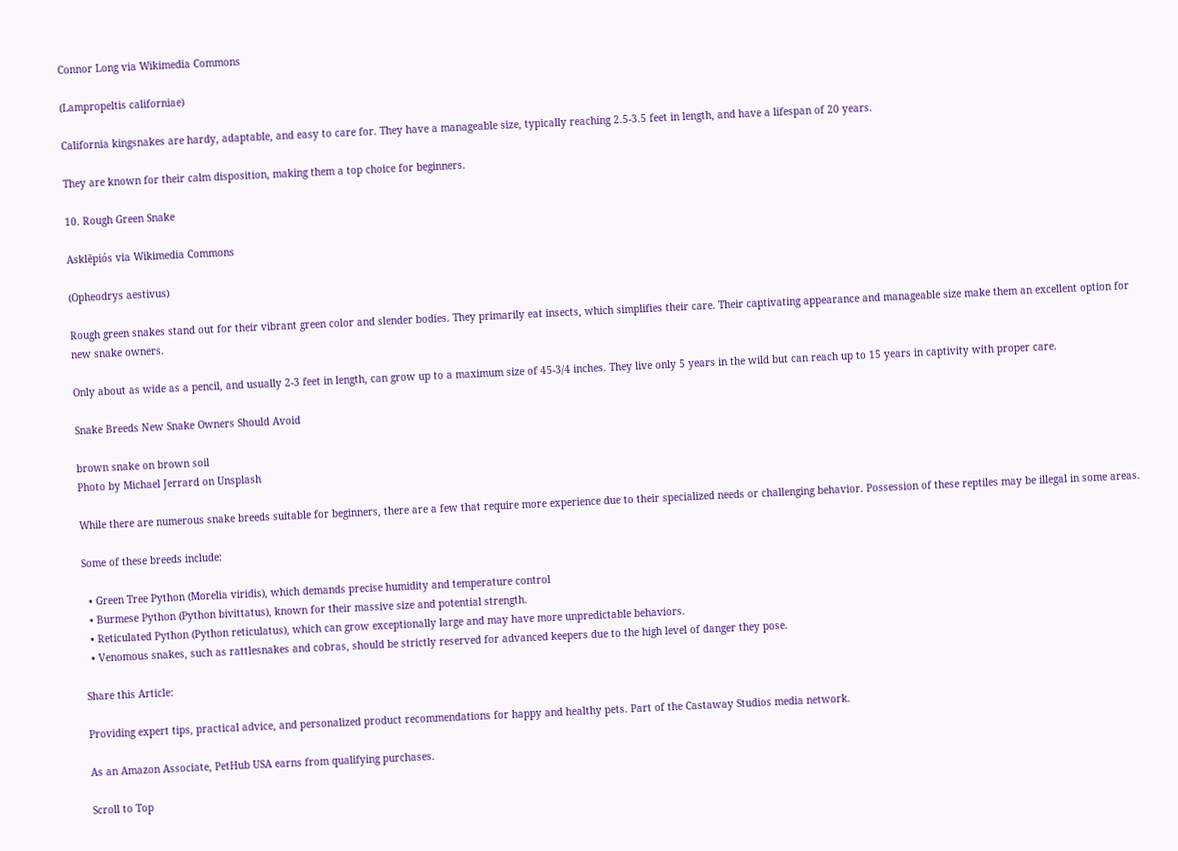Connor Long via Wikimedia Commons

(Lampropeltis californiae)

California kingsnakes are hardy, adaptable, and easy to care for. They have a manageable size, typically reaching 2.5-3.5 feet in length, and have a lifespan of 20 years.

They are known for their calm disposition, making them a top choice for beginners.

10. Rough Green Snake

Asklēpiós via Wikimedia Commons

(Opheodrys aestivus)

Rough green snakes stand out for their vibrant green color and slender bodies. They primarily eat insects, which simplifies their care. Their captivating appearance and manageable size make them an excellent option for new snake owners.

Only about as wide as a pencil, and usually 2-3 feet in length, can grow up to a maximum size of 45-3/4 inches. They live only 5 years in the wild but can reach up to 15 years in captivity with proper care.

Snake Breeds New Snake Owners Should Avoid

brown snake on brown soil
Photo by Michael Jerrard on Unsplash

While there are numerous snake breeds suitable for beginners, there are a few that require more experience due to their specialized needs or challenging behavior. Possession of these reptiles may be illegal in some areas.

Some of these breeds include:

  • Green Tree Python (Morelia viridis), which demands precise humidity and temperature control
  • Burmese Python (Python bivittatus), known for their massive size and potential strength.
  • Reticulated Python (Python reticulatus), which can grow exceptionally large and may have more unpredictable behaviors.
  • Venomous snakes, such as rattlesnakes and cobras, should be strictly reserved for advanced keepers due to the high level of danger they pose.

Share this Article:

Providing expert tips, practical advice, and personalized product recommendations for happy and healthy pets. Part of the Castaway Studios media network.

As an Amazon Associate, PetHub USA earns from qualifying purchases.

Scroll to Top